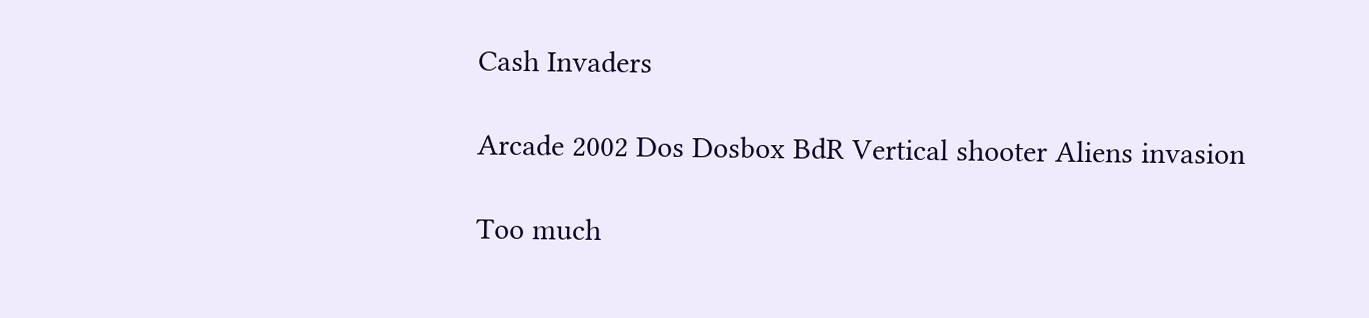Cash Invaders

Arcade 2002 Dos Dosbox BdR Vertical shooter Aliens invasion

Too much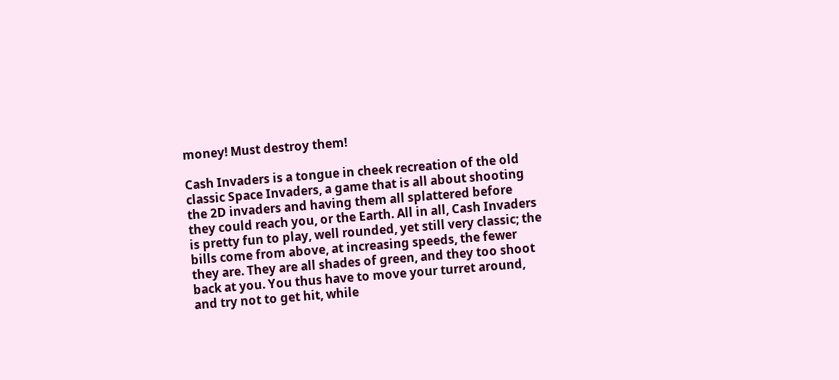money! Must destroy them!

Cash Invaders is a tongue in cheek recreation of the old classic Space Invaders, a game that is all about shooting the 2D invaders and having them all splattered before they could reach you, or the Earth. All in all, Cash Invaders is pretty fun to play, well rounded, yet still very classic; the bills come from above, at increasing speeds, the fewer they are. They are all shades of green, and they too shoot back at you. You thus have to move your turret around, and try not to get hit, while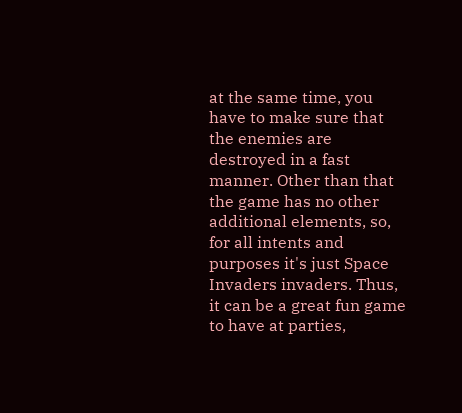at the same time, you have to make sure that the enemies are destroyed in a fast manner. Other than that the game has no other additional elements, so, for all intents and purposes it's just Space Invaders invaders. Thus, it can be a great fun game to have at parties,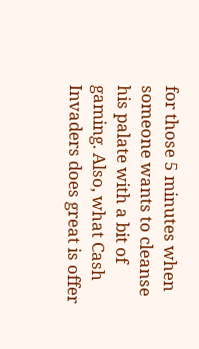for those 5 minutes when someone wants to cleanse his palate with a bit of gaming. Also, what Cash Invaders does great is offer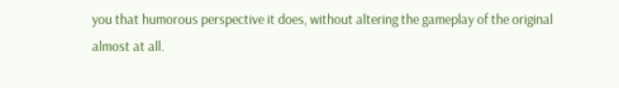you that humorous perspective it does, without altering the gameplay of the original almost at all.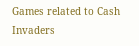Games related to Cash Invaders